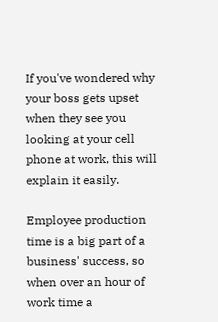If you've wondered why your boss gets upset when they see you looking at your cell phone at work, this will explain it easily.

Employee production time is a big part of a business' success, so when over an hour of work time a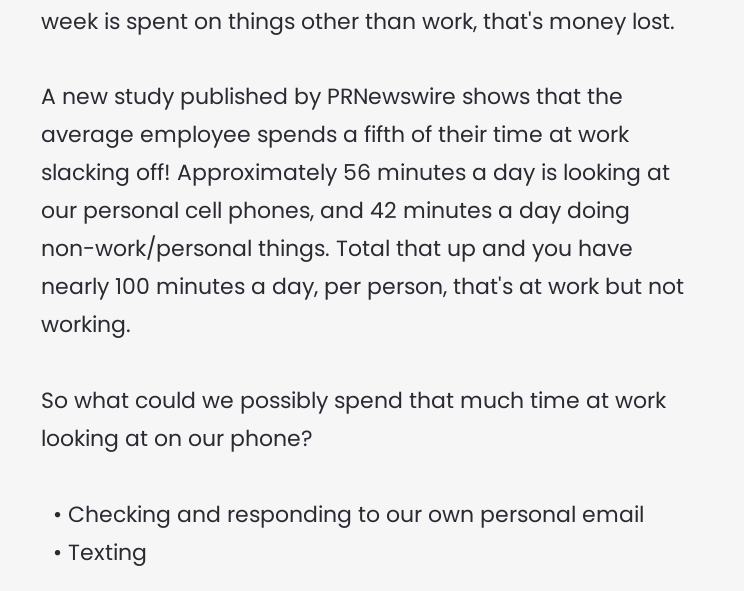week is spent on things other than work, that's money lost.

A new study published by PRNewswire shows that the average employee spends a fifth of their time at work slacking off! Approximately 56 minutes a day is looking at our personal cell phones, and 42 minutes a day doing non-work/personal things. Total that up and you have nearly 100 minutes a day, per person, that's at work but not working.

So what could we possibly spend that much time at work looking at on our phone?

  • Checking and responding to our own personal email
  • Texting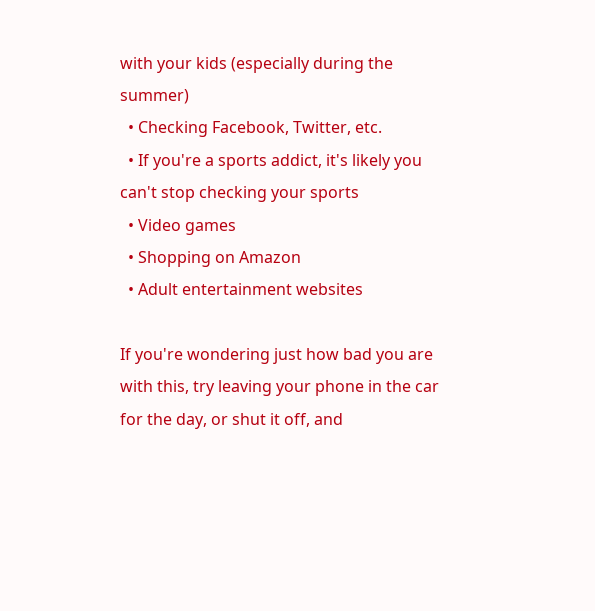with your kids (especially during the summer)
  • Checking Facebook, Twitter, etc.
  • If you're a sports addict, it's likely you can't stop checking your sports
  • Video games
  • Shopping on Amazon
  • Adult entertainment websites

If you're wondering just how bad you are with this, try leaving your phone in the car for the day, or shut it off, and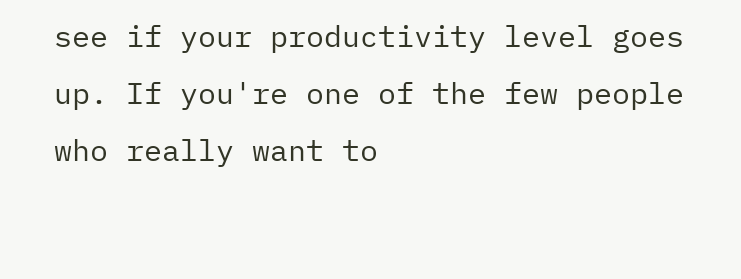see if your productivity level goes up. If you're one of the few people who really want to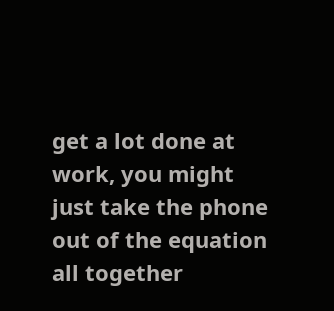get a lot done at work, you might just take the phone out of the equation all together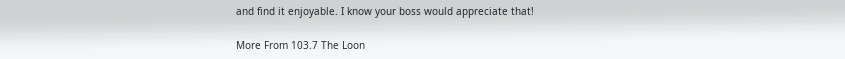and find it enjoyable. I know your boss would appreciate that!

More From 103.7 The Loon